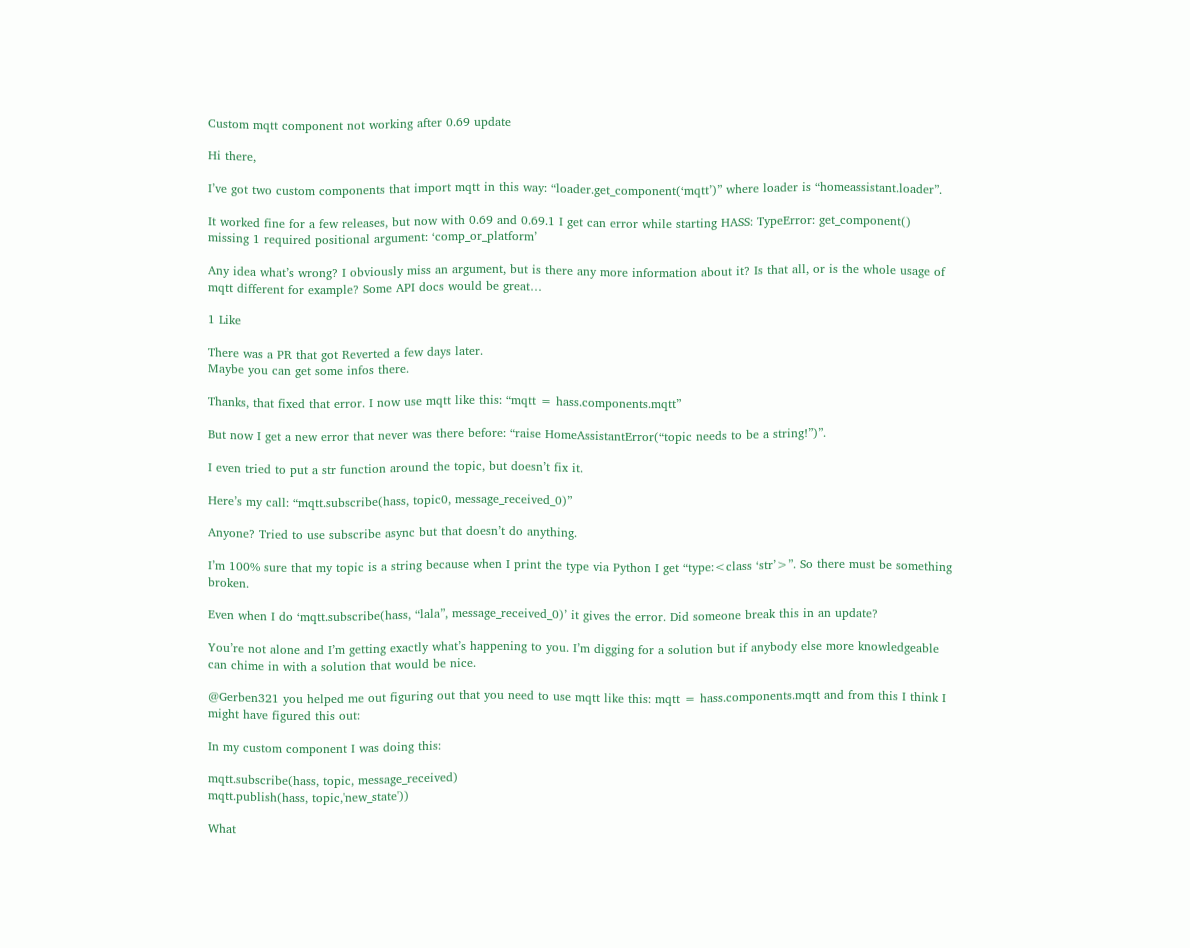Custom mqtt component not working after 0.69 update

Hi there,

I’ve got two custom components that import mqtt in this way: “loader.get_component(‘mqtt’)” where loader is “homeassistant.loader”.

It worked fine for a few releases, but now with 0.69 and 0.69.1 I get can error while starting HASS: TypeError: get_component() missing 1 required positional argument: ‘comp_or_platform’

Any idea what’s wrong? I obviously miss an argument, but is there any more information about it? Is that all, or is the whole usage of mqtt different for example? Some API docs would be great…

1 Like

There was a PR that got Reverted a few days later.
Maybe you can get some infos there.

Thanks, that fixed that error. I now use mqtt like this: “mqtt = hass.components.mqtt”

But now I get a new error that never was there before: “raise HomeAssistantError(“topic needs to be a string!”)”.

I even tried to put a str function around the topic, but doesn’t fix it.

Here’s my call: “mqtt.subscribe(hass, topic0, message_received_0)”

Anyone? Tried to use subscribe async but that doesn’t do anything.

I’m 100% sure that my topic is a string because when I print the type via Python I get “type:<class ‘str’>”. So there must be something broken.

Even when I do ‘mqtt.subscribe(hass, “lala”, message_received_0)’ it gives the error. Did someone break this in an update?

You’re not alone and I’m getting exactly what’s happening to you. I’m digging for a solution but if anybody else more knowledgeable can chime in with a solution that would be nice.

@Gerben321 you helped me out figuring out that you need to use mqtt like this: mqtt = hass.components.mqtt and from this I think I might have figured this out:

In my custom component I was doing this:

mqtt.subscribe(hass, topic, message_received)
mqtt.publish(hass, topic,'new_state'))

What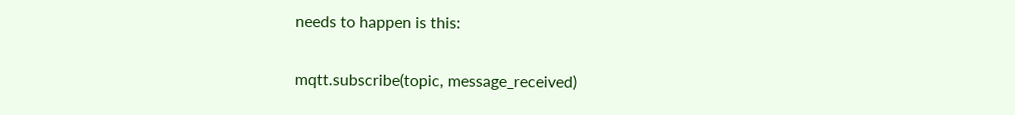needs to happen is this:

mqtt.subscribe(topic, message_received)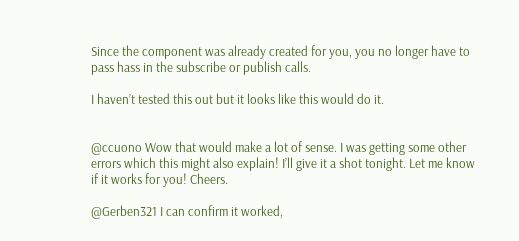Since the component was already created for you, you no longer have to pass hass in the subscribe or publish calls.

I haven’t tested this out but it looks like this would do it.


@ccuono Wow that would make a lot of sense. I was getting some other errors which this might also explain! I’ll give it a shot tonight. Let me know if it works for you! Cheers.

@Gerben321 I can confirm it worked,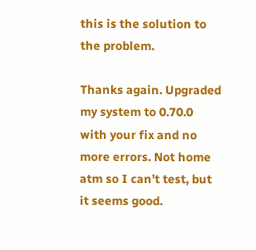this is the solution to the problem.

Thanks again. Upgraded my system to 0.70.0 with your fix and no more errors. Not home atm so I can’t test, but it seems good.